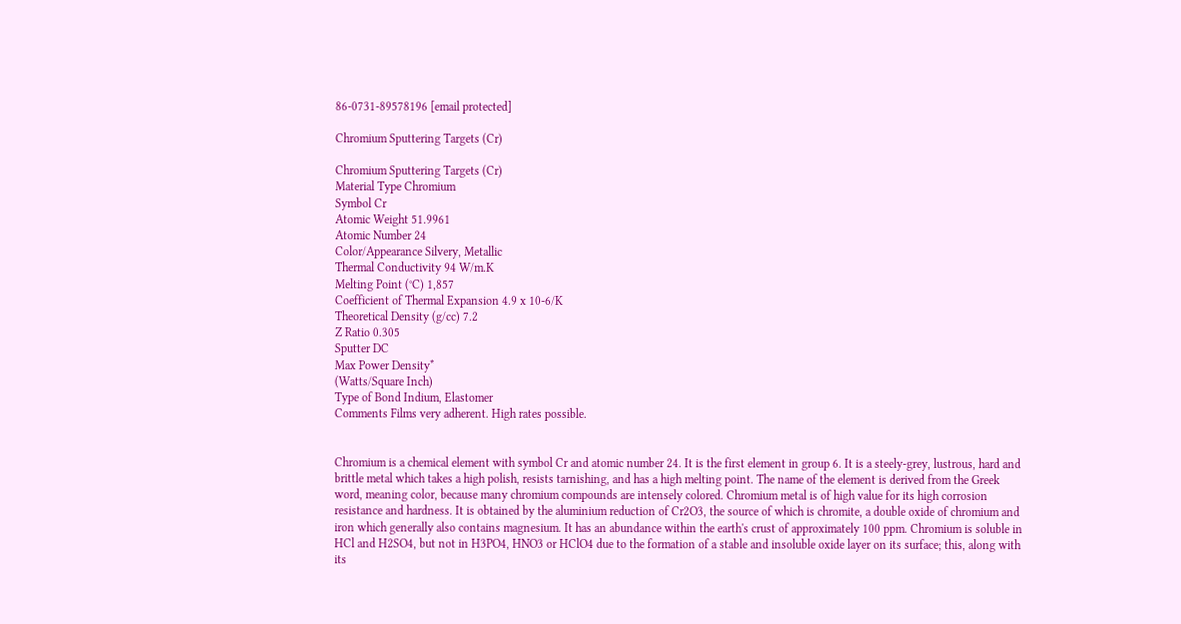86-0731-89578196 [email protected]

Chromium Sputtering Targets (Cr)

Chromium Sputtering Targets (Cr)
Material Type Chromium
Symbol Cr
Atomic Weight 51.9961
Atomic Number 24
Color/Appearance Silvery, Metallic
Thermal Conductivity 94 W/m.K
Melting Point (°C) 1,857
Coefficient of Thermal Expansion 4.9 x 10-6/K
Theoretical Density (g/cc) 7.2
Z Ratio 0.305
Sputter DC
Max Power Density*
(Watts/Square Inch)
Type of Bond Indium, Elastomer
Comments Films very adherent. High rates possible.


Chromium is a chemical element with symbol Cr and atomic number 24. It is the first element in group 6. It is a steely-grey, lustrous, hard and brittle metal which takes a high polish, resists tarnishing, and has a high melting point. The name of the element is derived from the Greek word, meaning color, because many chromium compounds are intensely colored. Chromium metal is of high value for its high corrosion resistance and hardness. It is obtained by the aluminium reduction of Cr2O3, the source of which is chromite, a double oxide of chromium and iron which generally also contains magnesium. It has an abundance within the earth's crust of approximately 100 ppm. Chromium is soluble in HCl and H2SO4, but not in H3PO4, HNO3 or HClO4 due to the formation of a stable and insoluble oxide layer on its surface; this, along with its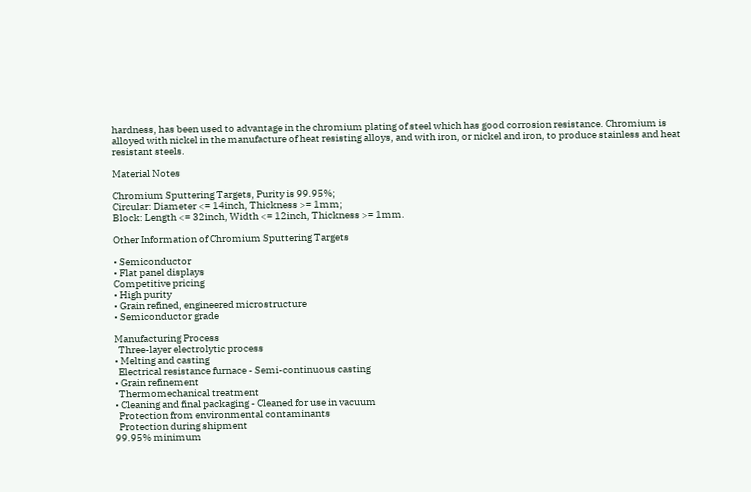hardness, has been used to advantage in the chromium plating of steel which has good corrosion resistance. Chromium is alloyed with nickel in the manufacture of heat resisting alloys, and with iron, or nickel and iron, to produce stainless and heat resistant steels.

Material Notes

Chromium Sputtering Targets, Purity is 99.95%;
Circular: Diameter <= 14inch, Thickness >= 1mm;
Block: Length <= 32inch, Width <= 12inch, Thickness >= 1mm.

Other Information of Chromium Sputtering Targets

• Semiconductor
• Flat panel displays
Competitive pricing
• High purity
• Grain refined, engineered microstructure
• Semiconductor grade

Manufacturing Process
  Three-layer electrolytic process
• Melting and casting
  Electrical resistance furnace - Semi-continuous casting
• Grain refinement
  Thermomechanical treatment
• Cleaning and final packaging - Cleaned for use in vacuum
  Protection from environmental contaminants
  Protection during shipment
99.95% minimum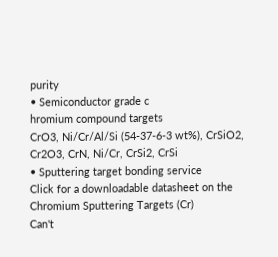purity
• Semiconductor grade c
hromium compound targets
CrO3, Ni/Cr/Al/Si (54-37-6-3 wt%), CrSiO2, Cr2O3, CrN, Ni/Cr, CrSi2, CrSi
• Sputtering target bonding service
Click for a downloadable datasheet on the Chromium Sputtering Targets (Cr)
Can't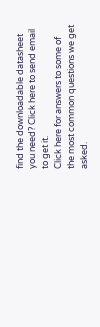find the downloadable datasheet you need? Click here to send email to get it.
Click here for answers to some of the most common questions we get asked.